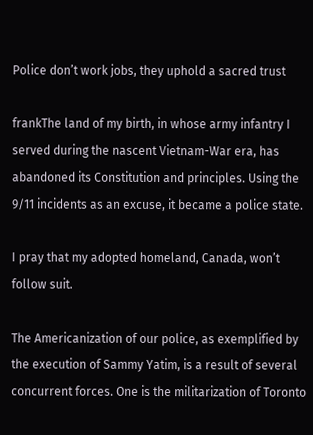Police don’t work jobs, they uphold a sacred trust

frankThe land of my birth, in whose army infantry I served during the nascent Vietnam-War era, has abandoned its Constitution and principles. Using the 9/11 incidents as an excuse, it became a police state.

I pray that my adopted homeland, Canada, won’t follow suit.

The Americanization of our police, as exemplified by the execution of Sammy Yatim, is a result of several concurrent forces. One is the militarization of Toronto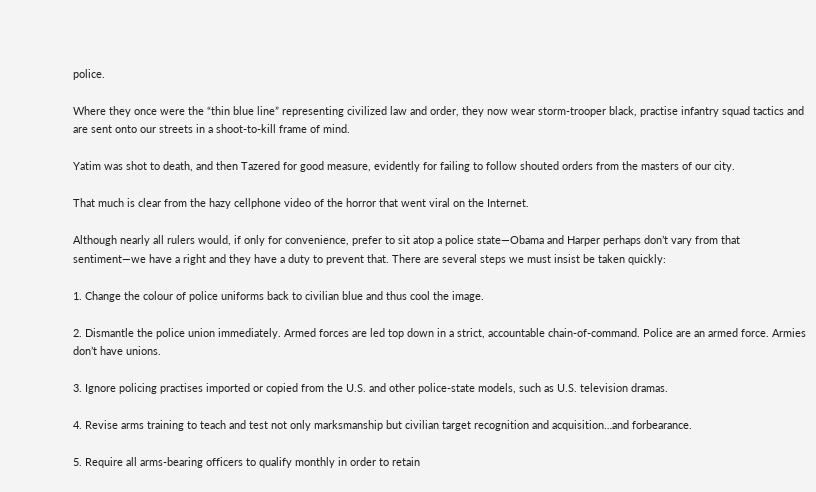police.

Where they once were the “thin blue line” representing civilized law and order, they now wear storm-trooper black, practise infantry squad tactics and are sent onto our streets in a shoot-to-kill frame of mind.

Yatim was shot to death, and then Tazered for good measure, evidently for failing to follow shouted orders from the masters of our city.

That much is clear from the hazy cellphone video of the horror that went viral on the Internet.

Although nearly all rulers would, if only for convenience, prefer to sit atop a police state—Obama and Harper perhaps don’t vary from that sentiment—we have a right and they have a duty to prevent that. There are several steps we must insist be taken quickly:

1. Change the colour of police uniforms back to civilian blue and thus cool the image.

2. Dismantle the police union immediately. Armed forces are led top down in a strict, accountable chain-of-command. Police are an armed force. Armies don’t have unions.

3. Ignore policing practises imported or copied from the U.S. and other police-state models, such as U.S. television dramas.

4. Revise arms training to teach and test not only marksmanship but civilian target recognition and acquisition…and forbearance.

5. Require all arms-bearing officers to qualify monthly in order to retain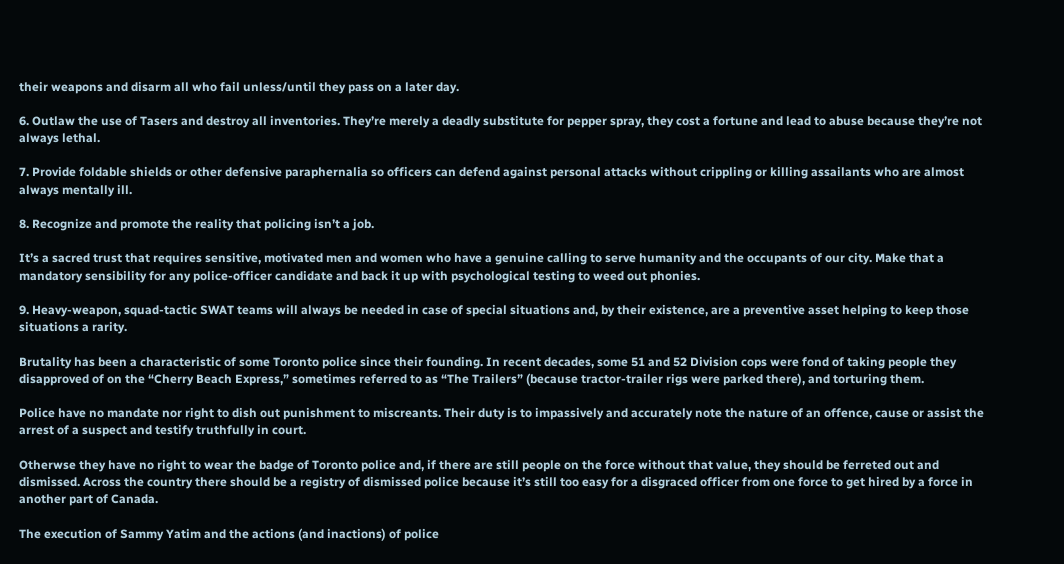their weapons and disarm all who fail unless/until they pass on a later day.

6. Outlaw the use of Tasers and destroy all inventories. They’re merely a deadly substitute for pepper spray, they cost a fortune and lead to abuse because they’re not always lethal.

7. Provide foldable shields or other defensive paraphernalia so officers can defend against personal attacks without crippling or killing assailants who are almost always mentally ill.

8. Recognize and promote the reality that policing isn’t a job.

It’s a sacred trust that requires sensitive, motivated men and women who have a genuine calling to serve humanity and the occupants of our city. Make that a mandatory sensibility for any police-officer candidate and back it up with psychological testing to weed out phonies.

9. Heavy-weapon, squad-tactic SWAT teams will always be needed in case of special situations and, by their existence, are a preventive asset helping to keep those situations a rarity.

Brutality has been a characteristic of some Toronto police since their founding. In recent decades, some 51 and 52 Division cops were fond of taking people they disapproved of on the “Cherry Beach Express,” sometimes referred to as “The Trailers” (because tractor-trailer rigs were parked there), and torturing them.

Police have no mandate nor right to dish out punishment to miscreants. Their duty is to impassively and accurately note the nature of an offence, cause or assist the arrest of a suspect and testify truthfully in court.

Otherwse they have no right to wear the badge of Toronto police and, if there are still people on the force without that value, they should be ferreted out and dismissed. Across the country there should be a registry of dismissed police because it’s still too easy for a disgraced officer from one force to get hired by a force in another part of Canada.

The execution of Sammy Yatim and the actions (and inactions) of police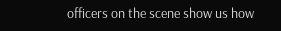officers on the scene show us how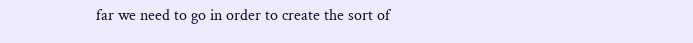far we need to go in order to create the sort of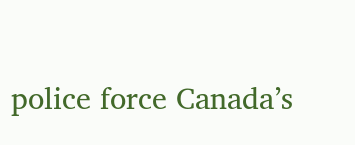police force Canada’s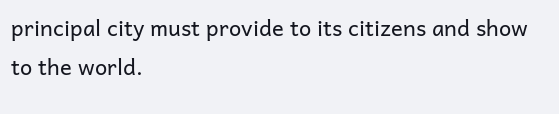principal city must provide to its citizens and show to the world.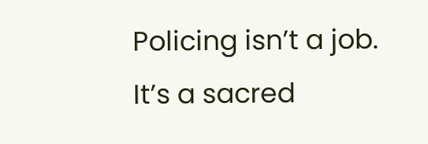Policing isn’t a job. It’s a sacred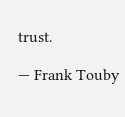trust.

— Frank Touby